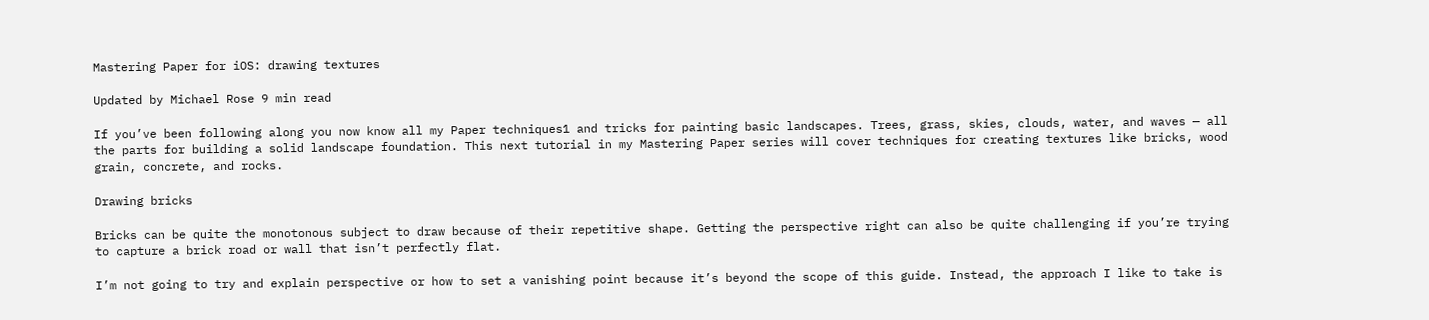Mastering Paper for iOS: drawing textures

Updated by Michael Rose 9 min read

If you’ve been following along you now know all my Paper techniques1 and tricks for painting basic landscapes. Trees, grass, skies, clouds, water, and waves — all the parts for building a solid landscape foundation. This next tutorial in my Mastering Paper series will cover techniques for creating textures like bricks, wood grain, concrete, and rocks.

Drawing bricks

Bricks can be quite the monotonous subject to draw because of their repetitive shape. Getting the perspective right can also be quite challenging if you’re trying to capture a brick road or wall that isn’t perfectly flat.

I’m not going to try and explain perspective or how to set a vanishing point because it’s beyond the scope of this guide. Instead, the approach I like to take is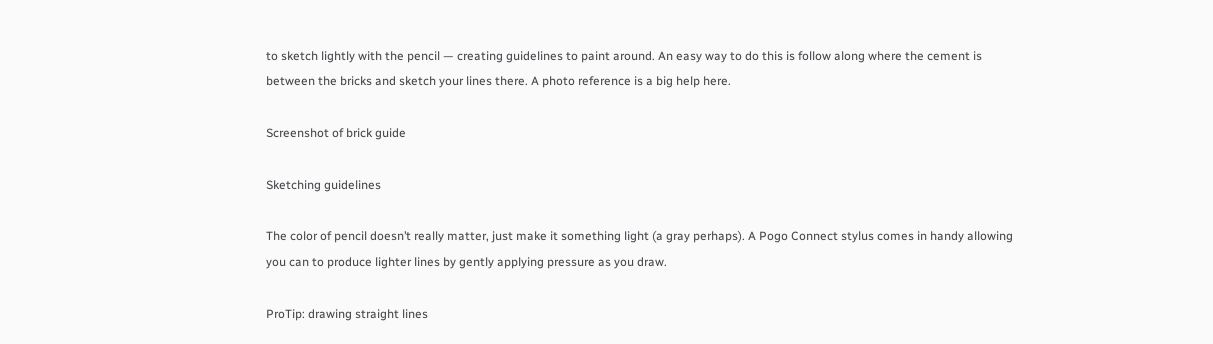to sketch lightly with the pencil — creating guidelines to paint around. An easy way to do this is follow along where the cement is between the bricks and sketch your lines there. A photo reference is a big help here.

Screenshot of brick guide

Sketching guidelines

The color of pencil doesn’t really matter, just make it something light (a gray perhaps). A Pogo Connect stylus comes in handy allowing you can to produce lighter lines by gently applying pressure as you draw.

ProTip: drawing straight lines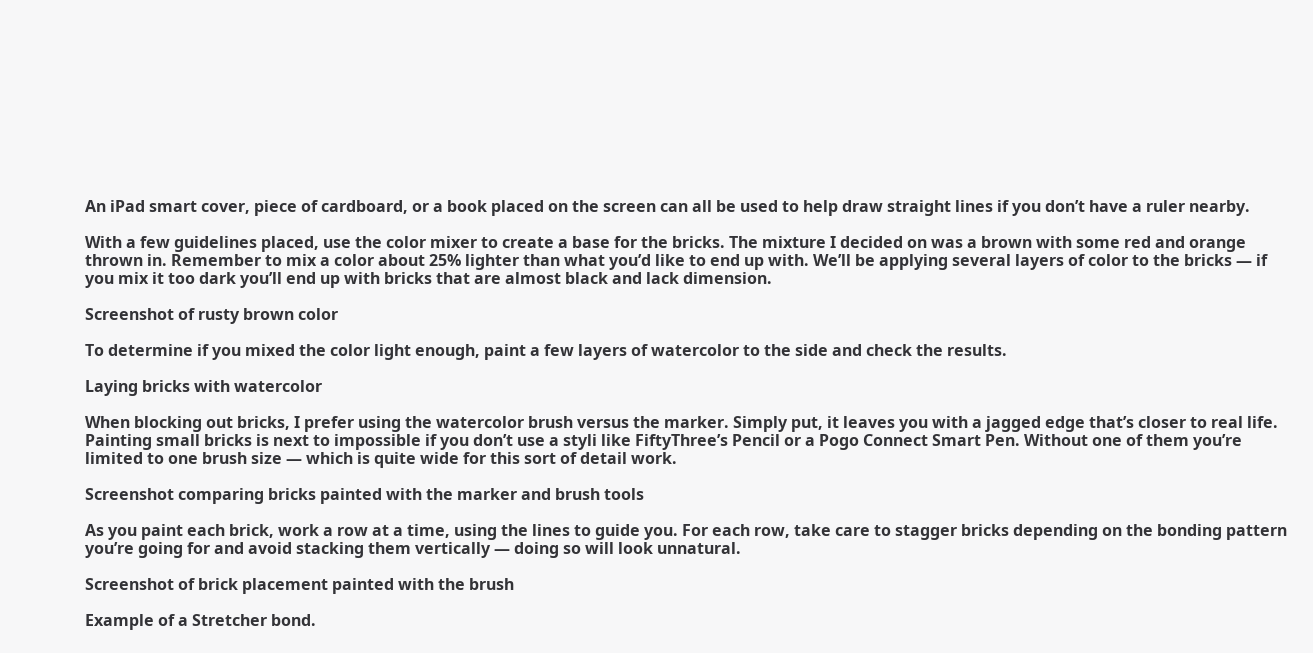An iPad smart cover, piece of cardboard, or a book placed on the screen can all be used to help draw straight lines if you don’t have a ruler nearby.

With a few guidelines placed, use the color mixer to create a base for the bricks. The mixture I decided on was a brown with some red and orange thrown in. Remember to mix a color about 25% lighter than what you’d like to end up with. We’ll be applying several layers of color to the bricks — if you mix it too dark you’ll end up with bricks that are almost black and lack dimension.

Screenshot of rusty brown color

To determine if you mixed the color light enough, paint a few layers of watercolor to the side and check the results.

Laying bricks with watercolor

When blocking out bricks, I prefer using the watercolor brush versus the marker. Simply put, it leaves you with a jagged edge that’s closer to real life. Painting small bricks is next to impossible if you don’t use a styli like FiftyThree’s Pencil or a Pogo Connect Smart Pen. Without one of them you’re limited to one brush size — which is quite wide for this sort of detail work.

Screenshot comparing bricks painted with the marker and brush tools

As you paint each brick, work a row at a time, using the lines to guide you. For each row, take care to stagger bricks depending on the bonding pattern you’re going for and avoid stacking them vertically — doing so will look unnatural.

Screenshot of brick placement painted with the brush

Example of a Stretcher bond.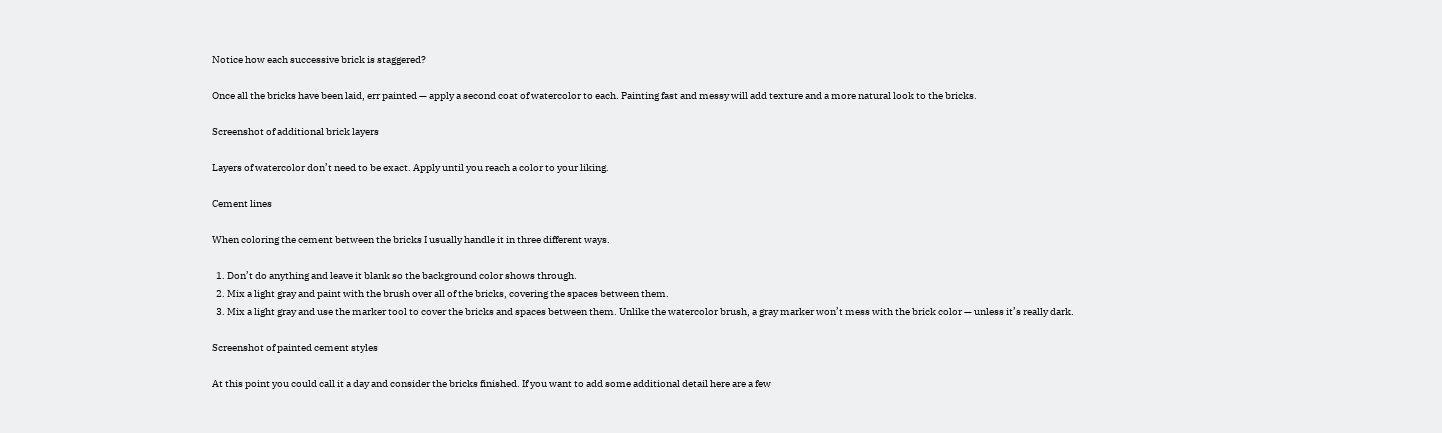Notice how each successive brick is staggered?

Once all the bricks have been laid, err painted — apply a second coat of watercolor to each. Painting fast and messy will add texture and a more natural look to the bricks.

Screenshot of additional brick layers

Layers of watercolor don’t need to be exact. Apply until you reach a color to your liking.

Cement lines

When coloring the cement between the bricks I usually handle it in three different ways.

  1. Don’t do anything and leave it blank so the background color shows through.
  2. Mix a light gray and paint with the brush over all of the bricks, covering the spaces between them.
  3. Mix a light gray and use the marker tool to cover the bricks and spaces between them. Unlike the watercolor brush, a gray marker won’t mess with the brick color — unless it’s really dark.

Screenshot of painted cement styles

At this point you could call it a day and consider the bricks finished. If you want to add some additional detail here are a few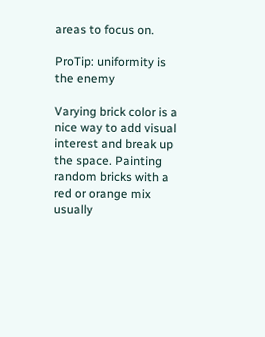areas to focus on.

ProTip: uniformity is the enemy

Varying brick color is a nice way to add visual interest and break up the space. Painting random bricks with a red or orange mix usually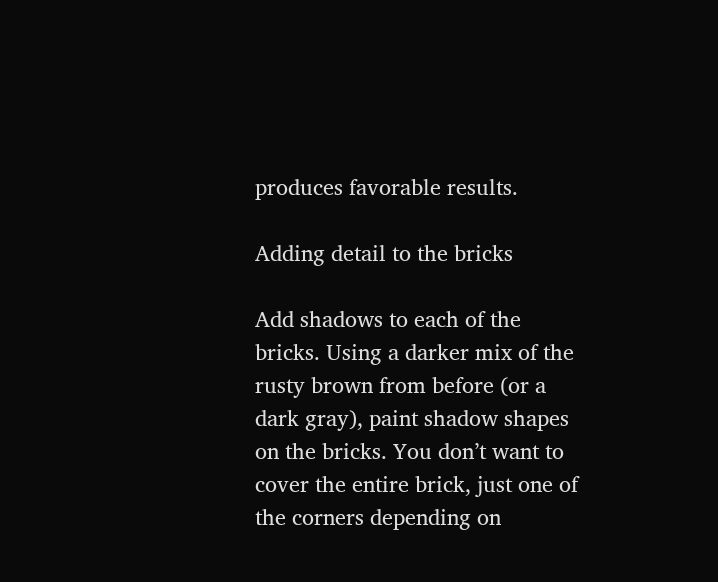produces favorable results.

Adding detail to the bricks

Add shadows to each of the bricks. Using a darker mix of the rusty brown from before (or a dark gray), paint shadow shapes on the bricks. You don’t want to cover the entire brick, just one of the corners depending on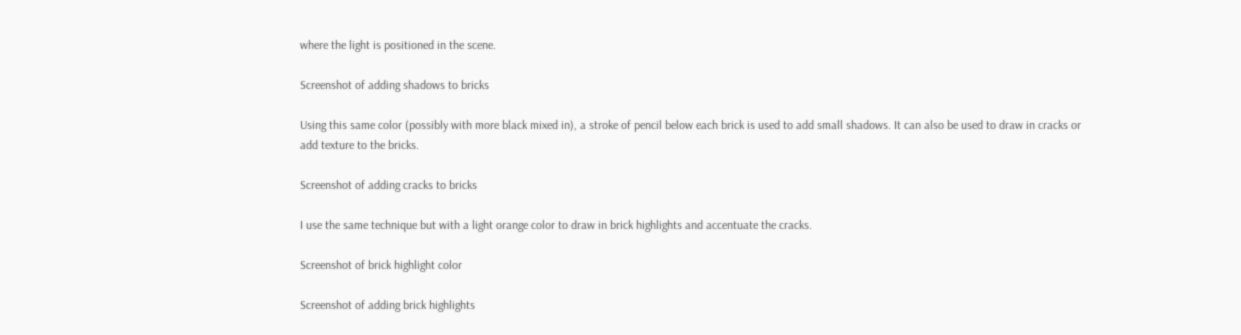where the light is positioned in the scene.

Screenshot of adding shadows to bricks

Using this same color (possibly with more black mixed in), a stroke of pencil below each brick is used to add small shadows. It can also be used to draw in cracks or add texture to the bricks.

Screenshot of adding cracks to bricks

I use the same technique but with a light orange color to draw in brick highlights and accentuate the cracks.

Screenshot of brick highlight color

Screenshot of adding brick highlights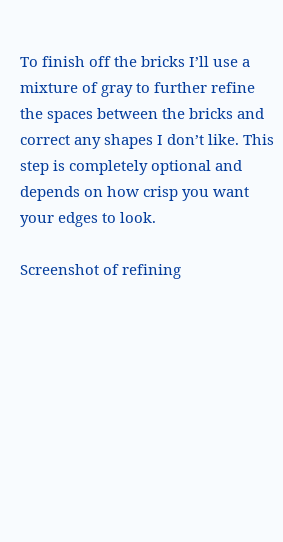To finish off the bricks I’ll use a mixture of gray to further refine the spaces between the bricks and correct any shapes I don’t like. This step is completely optional and depends on how crisp you want your edges to look.

Screenshot of refining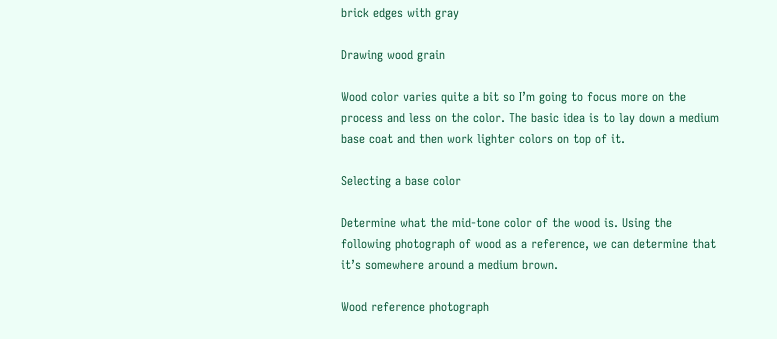brick edges with gray

Drawing wood grain

Wood color varies quite a bit so I’m going to focus more on the process and less on the color. The basic idea is to lay down a medium base coat and then work lighter colors on top of it.

Selecting a base color

Determine what the mid-tone color of the wood is. Using the following photograph of wood as a reference, we can determine that it’s somewhere around a medium brown.

Wood reference photograph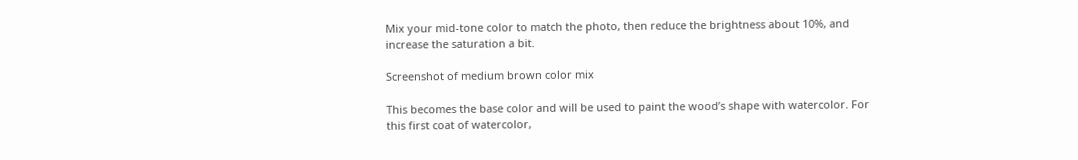Mix your mid-tone color to match the photo, then reduce the brightness about 10%, and increase the saturation a bit.

Screenshot of medium brown color mix

This becomes the base color and will be used to paint the wood’s shape with watercolor. For this first coat of watercolor,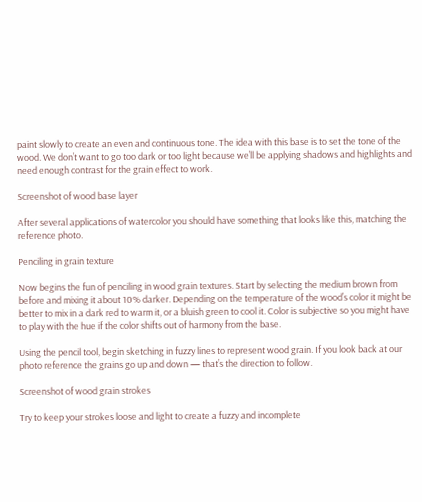paint slowly to create an even and continuous tone. The idea with this base is to set the tone of the wood. We don’t want to go too dark or too light because we’ll be applying shadows and highlights and need enough contrast for the grain effect to work.

Screenshot of wood base layer

After several applications of watercolor you should have something that looks like this, matching the reference photo.

Penciling in grain texture

Now begins the fun of penciling in wood grain textures. Start by selecting the medium brown from before and mixing it about 10% darker. Depending on the temperature of the wood’s color it might be better to mix in a dark red to warm it, or a bluish green to cool it. Color is subjective so you might have to play with the hue if the color shifts out of harmony from the base.

Using the pencil tool, begin sketching in fuzzy lines to represent wood grain. If you look back at our photo reference the grains go up and down — that’s the direction to follow.

Screenshot of wood grain strokes

Try to keep your strokes loose and light to create a fuzzy and incomplete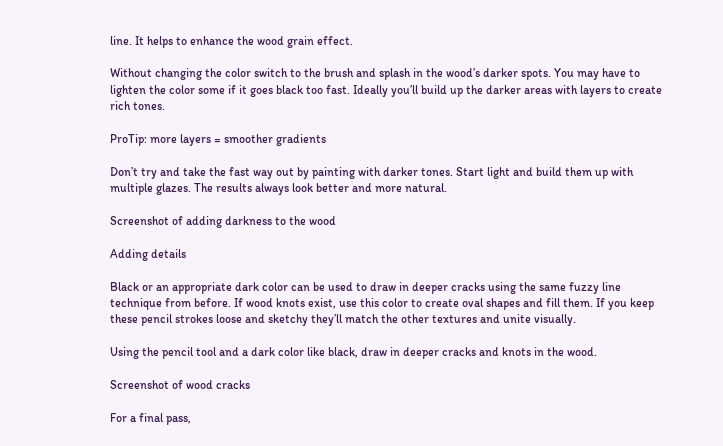line. It helps to enhance the wood grain effect.

Without changing the color switch to the brush and splash in the wood’s darker spots. You may have to lighten the color some if it goes black too fast. Ideally you’ll build up the darker areas with layers to create rich tones.

ProTip: more layers = smoother gradients

Don’t try and take the fast way out by painting with darker tones. Start light and build them up with multiple glazes. The results always look better and more natural.

Screenshot of adding darkness to the wood

Adding details

Black or an appropriate dark color can be used to draw in deeper cracks using the same fuzzy line technique from before. If wood knots exist, use this color to create oval shapes and fill them. If you keep these pencil strokes loose and sketchy they’ll match the other textures and unite visually.

Using the pencil tool and a dark color like black, draw in deeper cracks and knots in the wood.

Screenshot of wood cracks

For a final pass,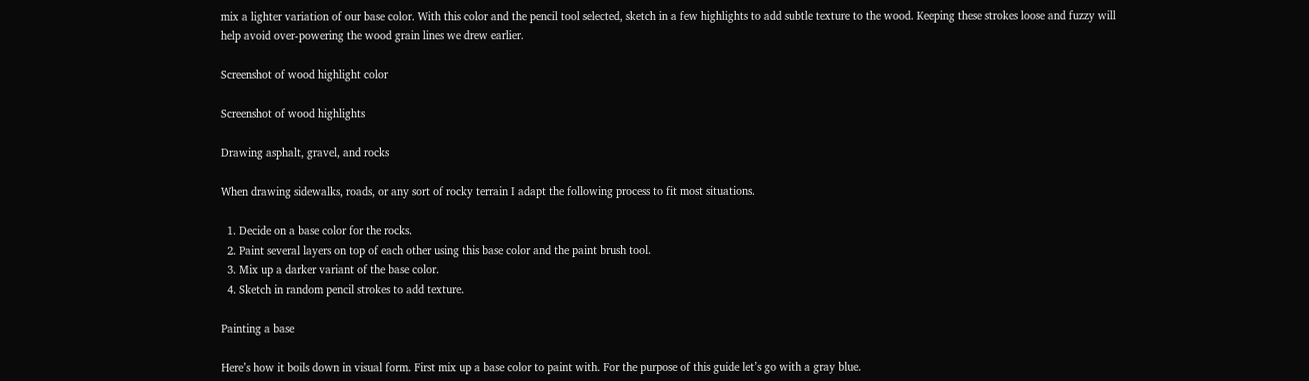mix a lighter variation of our base color. With this color and the pencil tool selected, sketch in a few highlights to add subtle texture to the wood. Keeping these strokes loose and fuzzy will help avoid over-powering the wood grain lines we drew earlier.

Screenshot of wood highlight color

Screenshot of wood highlights

Drawing asphalt, gravel, and rocks

When drawing sidewalks, roads, or any sort of rocky terrain I adapt the following process to fit most situations.

  1. Decide on a base color for the rocks.
  2. Paint several layers on top of each other using this base color and the paint brush tool.
  3. Mix up a darker variant of the base color.
  4. Sketch in random pencil strokes to add texture.

Painting a base

Here’s how it boils down in visual form. First mix up a base color to paint with. For the purpose of this guide let’s go with a gray blue.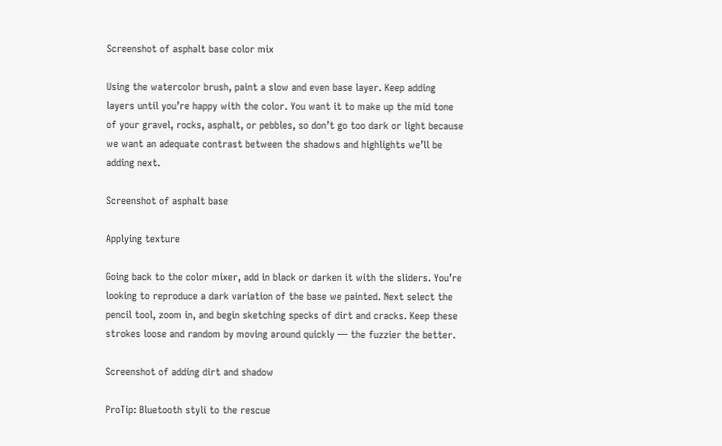Screenshot of asphalt base color mix

Using the watercolor brush, paint a slow and even base layer. Keep adding layers until you’re happy with the color. You want it to make up the mid tone of your gravel, rocks, asphalt, or pebbles, so don’t go too dark or light because we want an adequate contrast between the shadows and highlights we’ll be adding next.

Screenshot of asphalt base

Applying texture

Going back to the color mixer, add in black or darken it with the sliders. You’re looking to reproduce a dark variation of the base we painted. Next select the pencil tool, zoom in, and begin sketching specks of dirt and cracks. Keep these strokes loose and random by moving around quickly — the fuzzier the better.

Screenshot of adding dirt and shadow

ProTip: Bluetooth styli to the rescue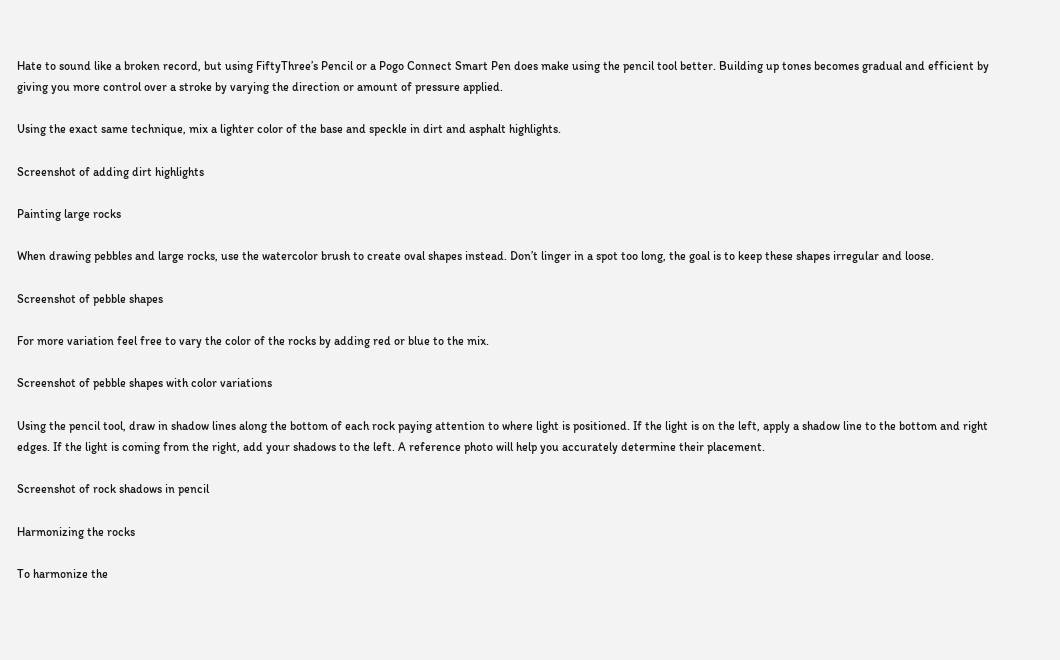Hate to sound like a broken record, but using FiftyThree’s Pencil or a Pogo Connect Smart Pen does make using the pencil tool better. Building up tones becomes gradual and efficient by giving you more control over a stroke by varying the direction or amount of pressure applied.

Using the exact same technique, mix a lighter color of the base and speckle in dirt and asphalt highlights.

Screenshot of adding dirt highlights

Painting large rocks

When drawing pebbles and large rocks, use the watercolor brush to create oval shapes instead. Don’t linger in a spot too long, the goal is to keep these shapes irregular and loose.

Screenshot of pebble shapes

For more variation feel free to vary the color of the rocks by adding red or blue to the mix.

Screenshot of pebble shapes with color variations

Using the pencil tool, draw in shadow lines along the bottom of each rock paying attention to where light is positioned. If the light is on the left, apply a shadow line to the bottom and right edges. If the light is coming from the right, add your shadows to the left. A reference photo will help you accurately determine their placement.

Screenshot of rock shadows in pencil

Harmonizing the rocks

To harmonize the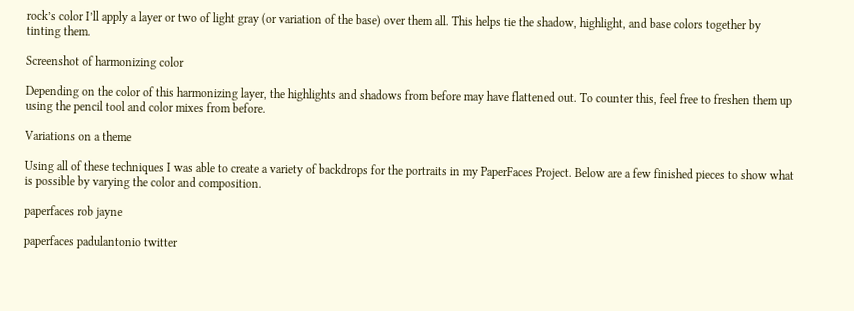rock’s color I’ll apply a layer or two of light gray (or variation of the base) over them all. This helps tie the shadow, highlight, and base colors together by tinting them.

Screenshot of harmonizing color

Depending on the color of this harmonizing layer, the highlights and shadows from before may have flattened out. To counter this, feel free to freshen them up using the pencil tool and color mixes from before.

Variations on a theme

Using all of these techniques I was able to create a variety of backdrops for the portraits in my PaperFaces Project. Below are a few finished pieces to show what is possible by varying the color and composition.

paperfaces rob jayne

paperfaces padulantonio twitter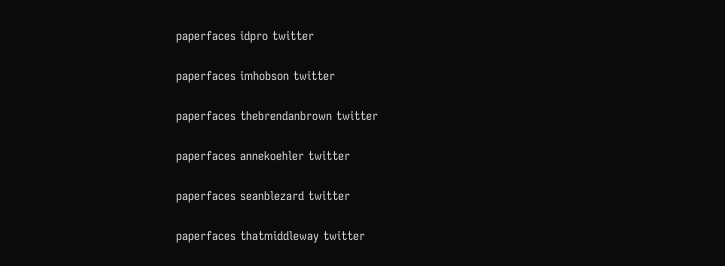paperfaces idpro twitter

paperfaces imhobson twitter

paperfaces thebrendanbrown twitter

paperfaces annekoehler twitter

paperfaces seanblezard twitter

paperfaces thatmiddleway twitter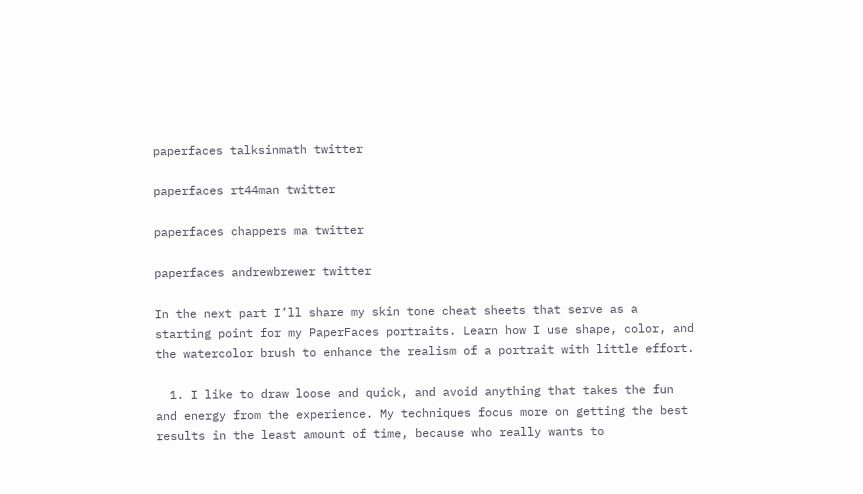paperfaces talksinmath twitter

paperfaces rt44man twitter

paperfaces chappers ma twitter

paperfaces andrewbrewer twitter

In the next part I’ll share my skin tone cheat sheets that serve as a starting point for my PaperFaces portraits. Learn how I use shape, color, and the watercolor brush to enhance the realism of a portrait with little effort.

  1. I like to draw loose and quick, and avoid anything that takes the fun and energy from the experience. My techniques focus more on getting the best results in the least amount of time, because who really wants to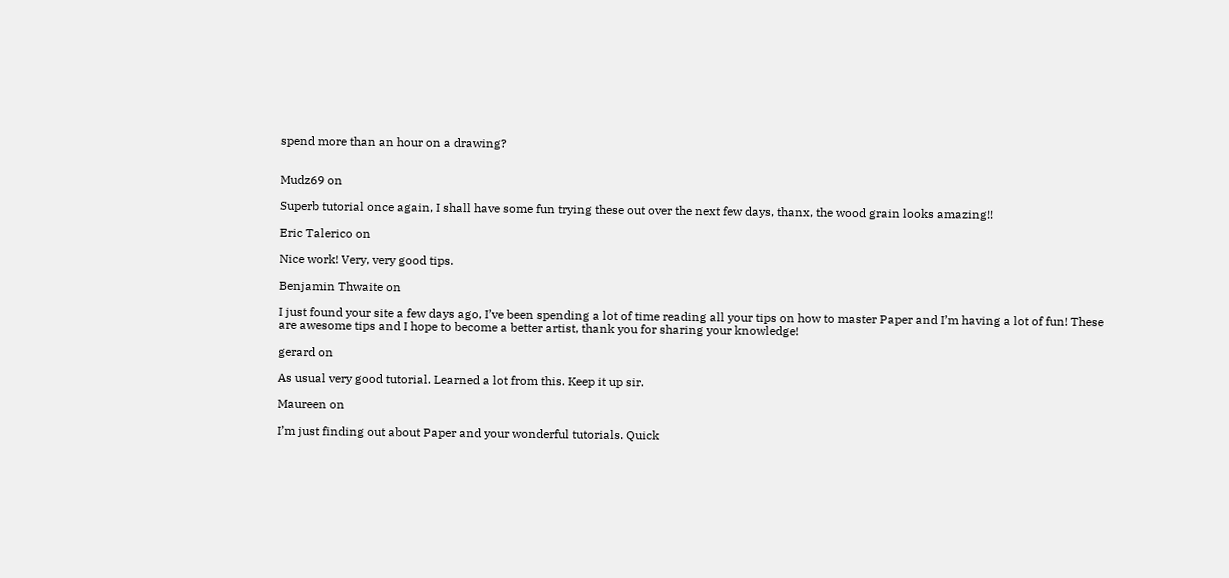spend more than an hour on a drawing?


Mudz69 on

Superb tutorial once again, I shall have some fun trying these out over the next few days, thanx, the wood grain looks amazing!!

Eric Talerico on

Nice work! Very, very good tips.

Benjamin Thwaite on

I just found your site a few days ago, I’ve been spending a lot of time reading all your tips on how to master Paper and I’m having a lot of fun! These are awesome tips and I hope to become a better artist, thank you for sharing your knowledge!

gerard on

As usual very good tutorial. Learned a lot from this. Keep it up sir.

Maureen on

I’m just finding out about Paper and your wonderful tutorials. Quick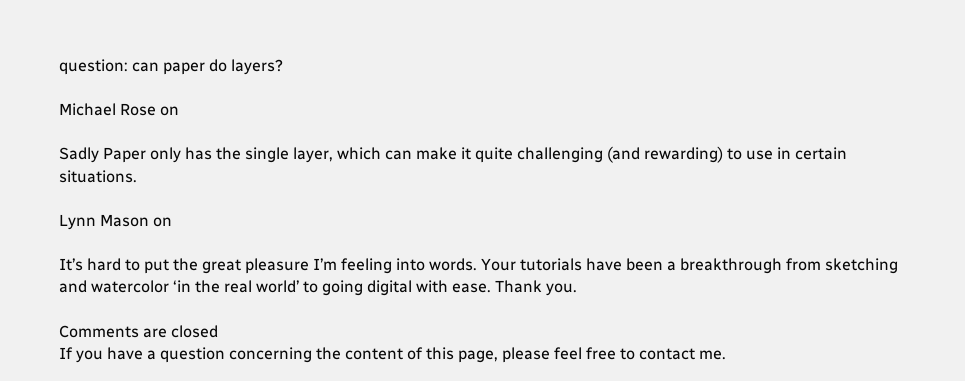question: can paper do layers?

Michael Rose on

Sadly Paper only has the single layer, which can make it quite challenging (and rewarding) to use in certain situations.

Lynn Mason on

It’s hard to put the great pleasure I’m feeling into words. Your tutorials have been a breakthrough from sketching and watercolor ‘in the real world’ to going digital with ease. Thank you.

Comments are closed
If you have a question concerning the content of this page, please feel free to contact me.